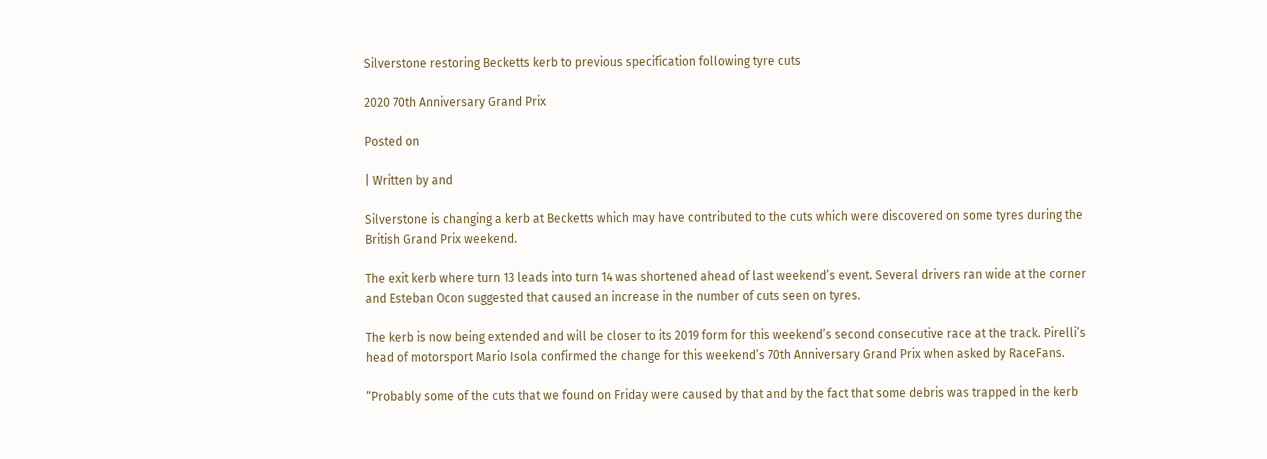Silverstone restoring Becketts kerb to previous specification following tyre cuts

2020 70th Anniversary Grand Prix

Posted on

| Written by and

Silverstone is changing a kerb at Becketts which may have contributed to the cuts which were discovered on some tyres during the British Grand Prix weekend.

The exit kerb where turn 13 leads into turn 14 was shortened ahead of last weekend’s event. Several drivers ran wide at the corner and Esteban Ocon suggested that caused an increase in the number of cuts seen on tyres.

The kerb is now being extended and will be closer to its 2019 form for this weekend’s second consecutive race at the track. Pirelli’s head of motorsport Mario Isola confirmed the change for this weekend’s 70th Anniversary Grand Prix when asked by RaceFans.

“Probably some of the cuts that we found on Friday were caused by that and by the fact that some debris was trapped in the kerb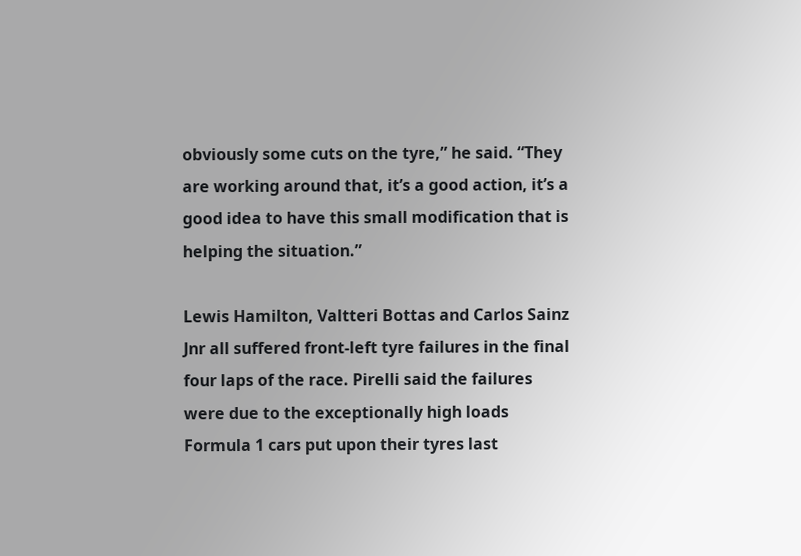obviously some cuts on the tyre,” he said. “They are working around that, it’s a good action, it’s a good idea to have this small modification that is helping the situation.”

Lewis Hamilton, Valtteri Bottas and Carlos Sainz Jnr all suffered front-left tyre failures in the final four laps of the race. Pirelli said the failures were due to the exceptionally high loads Formula 1 cars put upon their tyres last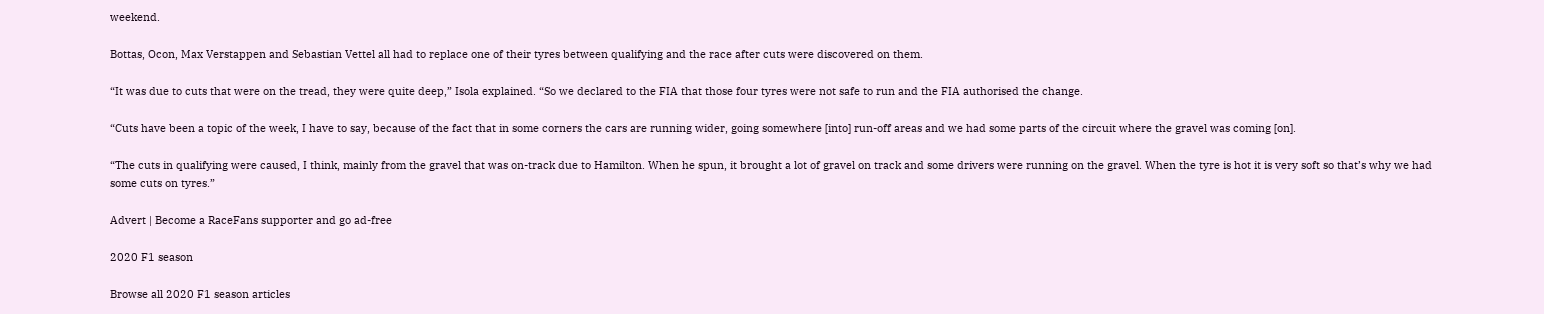weekend.

Bottas, Ocon, Max Verstappen and Sebastian Vettel all had to replace one of their tyres between qualifying and the race after cuts were discovered on them.

“It was due to cuts that were on the tread, they were quite deep,” Isola explained. “So we declared to the FIA that those four tyres were not safe to run and the FIA authorised the change.

“Cuts have been a topic of the week, I have to say, because of the fact that in some corners the cars are running wider, going somewhere [into] run-off areas and we had some parts of the circuit where the gravel was coming [on].

“The cuts in qualifying were caused, I think, mainly from the gravel that was on-track due to Hamilton. When he spun, it brought a lot of gravel on track and some drivers were running on the gravel. When the tyre is hot it is very soft so that’s why we had some cuts on tyres.”

Advert | Become a RaceFans supporter and go ad-free

2020 F1 season

Browse all 2020 F1 season articles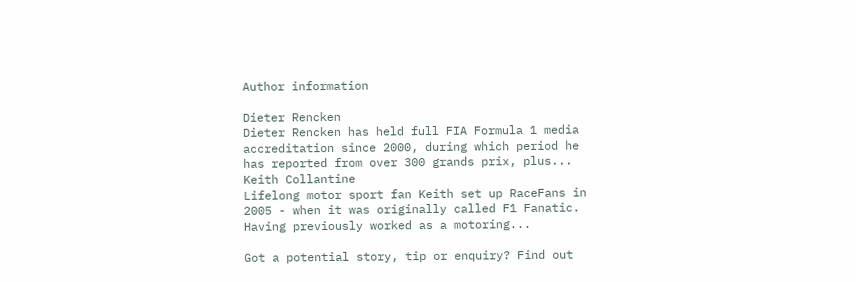Author information

Dieter Rencken
Dieter Rencken has held full FIA Formula 1 media accreditation since 2000, during which period he has reported from over 300 grands prix, plus...
Keith Collantine
Lifelong motor sport fan Keith set up RaceFans in 2005 - when it was originally called F1 Fanatic. Having previously worked as a motoring...

Got a potential story, tip or enquiry? Find out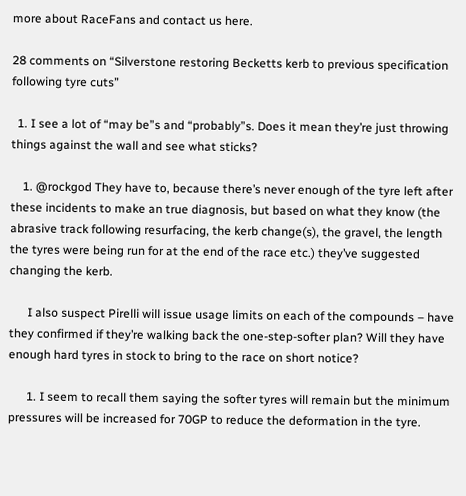more about RaceFans and contact us here.

28 comments on “Silverstone restoring Becketts kerb to previous specification following tyre cuts”

  1. I see a lot of “may be”s and “probably”s. Does it mean they’re just throwing things against the wall and see what sticks?

    1. @rockgod They have to, because there’s never enough of the tyre left after these incidents to make an true diagnosis, but based on what they know (the abrasive track following resurfacing, the kerb change(s), the gravel, the length the tyres were being run for at the end of the race etc.) they’ve suggested changing the kerb.

      I also suspect Pirelli will issue usage limits on each of the compounds – have they confirmed if they’re walking back the one-step-softer plan? Will they have enough hard tyres in stock to bring to the race on short notice?

      1. I seem to recall them saying the softer tyres will remain but the minimum pressures will be increased for 70GP to reduce the deformation in the tyre.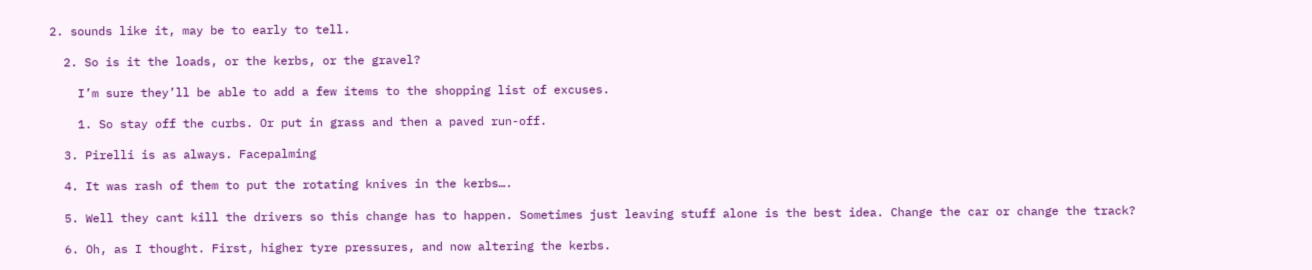2. sounds like it, may be to early to tell.

  2. So is it the loads, or the kerbs, or the gravel?

    I’m sure they’ll be able to add a few items to the shopping list of excuses.

    1. So stay off the curbs. Or put in grass and then a paved run-off.

  3. Pirelli is as always. Facepalming

  4. It was rash of them to put the rotating knives in the kerbs….

  5. Well they cant kill the drivers so this change has to happen. Sometimes just leaving stuff alone is the best idea. Change the car or change the track?

  6. Oh, as I thought. First, higher tyre pressures, and now altering the kerbs.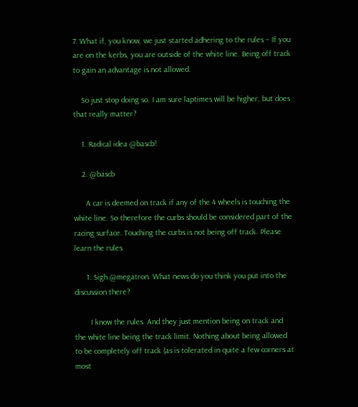7. What if, you know, we just started adhering to the rules – If you are on the kerbs, you are outside of the white line. Being off track to gain an advantage is not allowed.

    So just stop doing so. I am sure laptimes will be higher, but does that really matter?

    1. Radical idea @bascb!

    2. @bascb

      A car is deemed on track if any of the 4 wheels is touching the white line. So therefore the curbs should be considered part of the racing surface. Touching the curbs is not being off track. Please learn the rules

      1. Sigh @megatron. What news do you think you put into the discussion there?

        I know the rules. And they just mention being on track and the white line being the track limit. Nothing about being allowed to be completely off track (as is tolerated in quite a few corners at most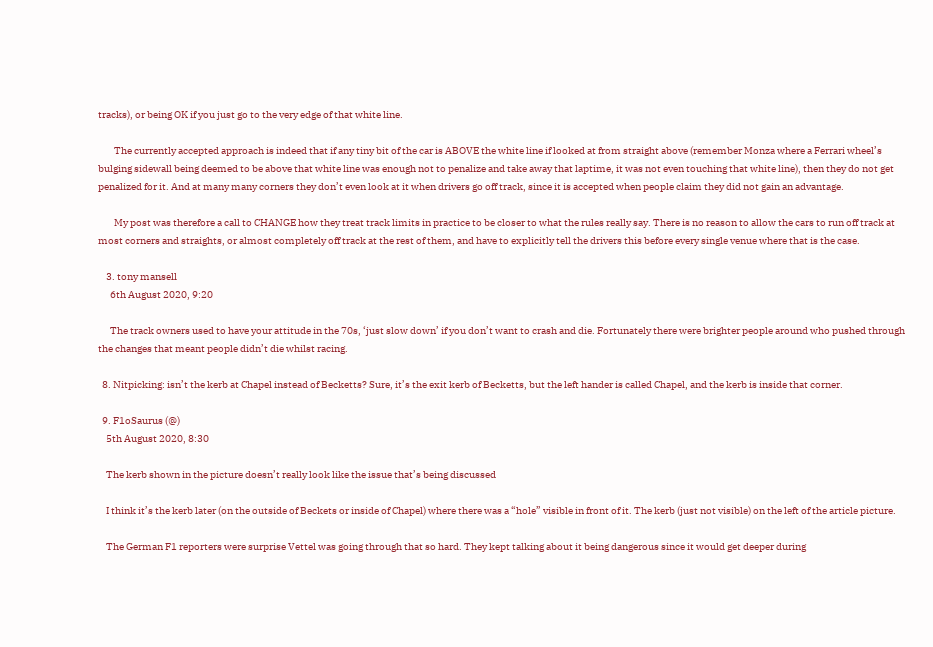tracks), or being OK if you just go to the very edge of that white line.

        The currently accepted approach is indeed that if any tiny bit of the car is ABOVE the white line if looked at from straight above (remember Monza where a Ferrari wheel’s bulging sidewall being deemed to be above that white line was enough not to penalize and take away that laptime, it was not even touching that white line), then they do not get penalized for it. And at many many corners they don’t even look at it when drivers go off track, since it is accepted when people claim they did not gain an advantage.

        My post was therefore a call to CHANGE how they treat track limits in practice to be closer to what the rules really say. There is no reason to allow the cars to run off track at most corners and straights, or almost completely off track at the rest of them, and have to explicitly tell the drivers this before every single venue where that is the case.

    3. tony mansell
      6th August 2020, 9:20

      The track owners used to have your attitude in the 70s, ‘just slow down’ if you don’t want to crash and die. Fortunately there were brighter people around who pushed through the changes that meant people didn’t die whilst racing.

  8. Nitpicking: isn’t the kerb at Chapel instead of Becketts? Sure, it’s the exit kerb of Becketts, but the left hander is called Chapel, and the kerb is inside that corner.

  9. F1oSaurus (@)
    5th August 2020, 8:30

    The kerb shown in the picture doesn’t really look like the issue that’s being discussed

    I think it’s the kerb later (on the outside of Beckets or inside of Chapel) where there was a “hole” visible in front of it. The kerb (just not visible) on the left of the article picture.

    The German F1 reporters were surprise Vettel was going through that so hard. They kept talking about it being dangerous since it would get deeper during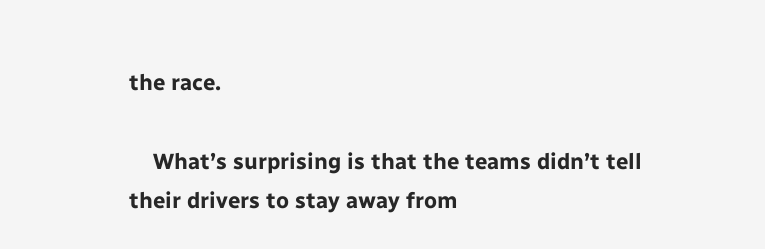the race.

    What’s surprising is that the teams didn’t tell their drivers to stay away from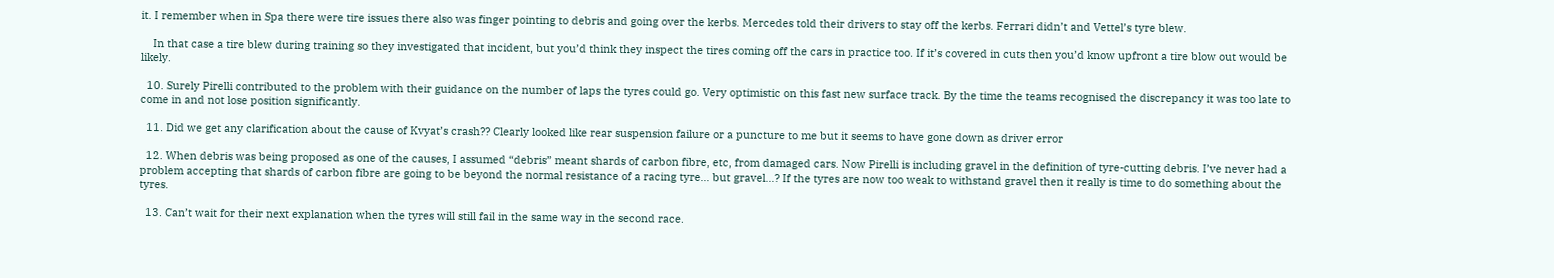it. I remember when in Spa there were tire issues there also was finger pointing to debris and going over the kerbs. Mercedes told their drivers to stay off the kerbs. Ferrari didn’t and Vettel’s tyre blew.

    In that case a tire blew during training so they investigated that incident, but you’d think they inspect the tires coming off the cars in practice too. If it’s covered in cuts then you’d know upfront a tire blow out would be likely.

  10. Surely Pirelli contributed to the problem with their guidance on the number of laps the tyres could go. Very optimistic on this fast new surface track. By the time the teams recognised the discrepancy it was too late to come in and not lose position significantly.

  11. Did we get any clarification about the cause of Kvyat’s crash?? Clearly looked like rear suspension failure or a puncture to me but it seems to have gone down as driver error

  12. When debris was being proposed as one of the causes, I assumed “debris” meant shards of carbon fibre, etc, from damaged cars. Now Pirelli is including gravel in the definition of tyre-cutting debris. I’ve never had a problem accepting that shards of carbon fibre are going to be beyond the normal resistance of a racing tyre… but gravel…? If the tyres are now too weak to withstand gravel then it really is time to do something about the tyres.

  13. Can’t wait for their next explanation when the tyres will still fail in the same way in the second race.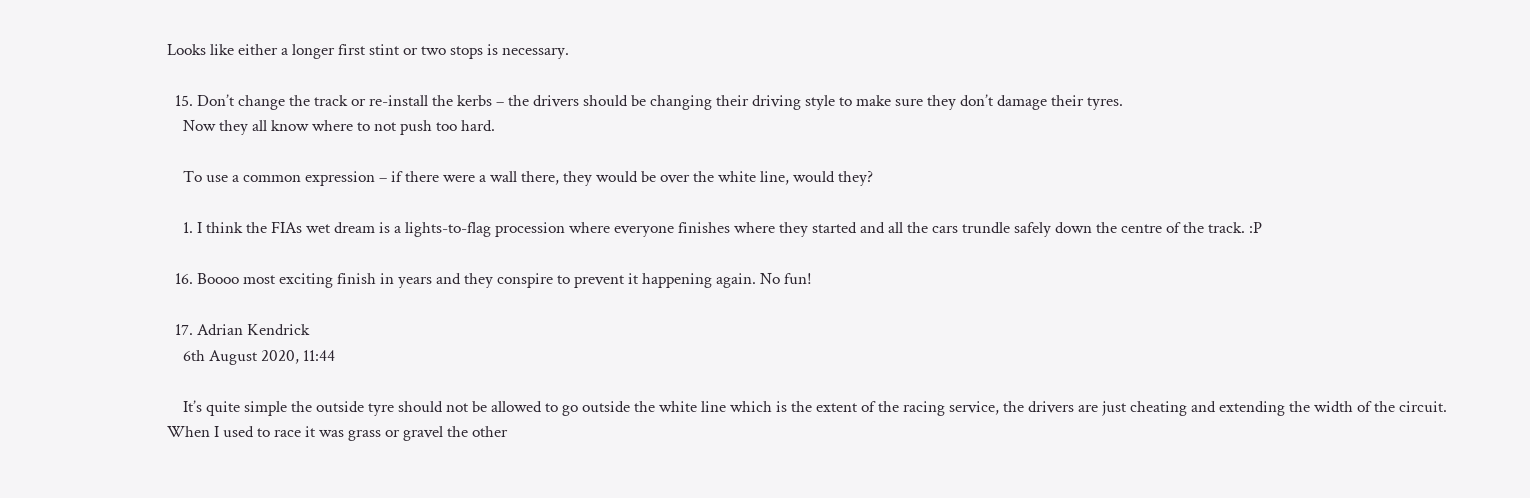Looks like either a longer first stint or two stops is necessary.

  15. Don’t change the track or re-install the kerbs – the drivers should be changing their driving style to make sure they don’t damage their tyres.
    Now they all know where to not push too hard.

    To use a common expression – if there were a wall there, they would be over the white line, would they?

    1. I think the FIAs wet dream is a lights-to-flag procession where everyone finishes where they started and all the cars trundle safely down the centre of the track. :P

  16. Boooo most exciting finish in years and they conspire to prevent it happening again. No fun!

  17. Adrian Kendrick
    6th August 2020, 11:44

    It’s quite simple the outside tyre should not be allowed to go outside the white line which is the extent of the racing service, the drivers are just cheating and extending the width of the circuit. When I used to race it was grass or gravel the other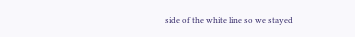side of the white line so we stayed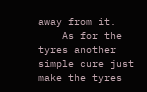away from it.
    As for the tyres another simple cure just make the tyres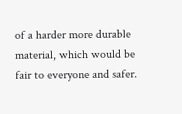of a harder more durable material, which would be fair to everyone and safer.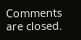Comments are closed.